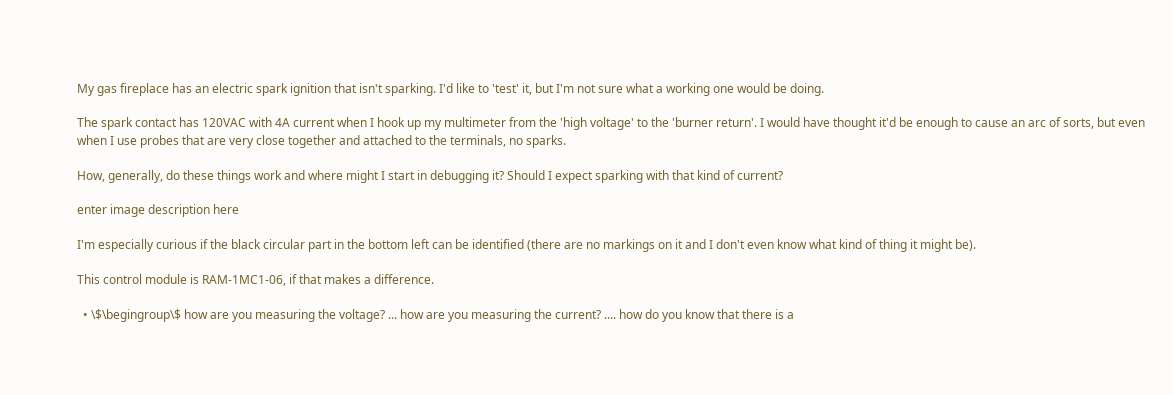My gas fireplace has an electric spark ignition that isn't sparking. I'd like to 'test' it, but I'm not sure what a working one would be doing.

The spark contact has 120VAC with 4A current when I hook up my multimeter from the 'high voltage' to the 'burner return'. I would have thought it'd be enough to cause an arc of sorts, but even when I use probes that are very close together and attached to the terminals, no sparks.

How, generally, do these things work and where might I start in debugging it? Should I expect sparking with that kind of current?

enter image description here

I'm especially curious if the black circular part in the bottom left can be identified (there are no markings on it and I don't even know what kind of thing it might be).

This control module is RAM-1MC1-06, if that makes a difference.

  • \$\begingroup\$ how are you measuring the voltage? ... how are you measuring the current? .... how do you know that there is a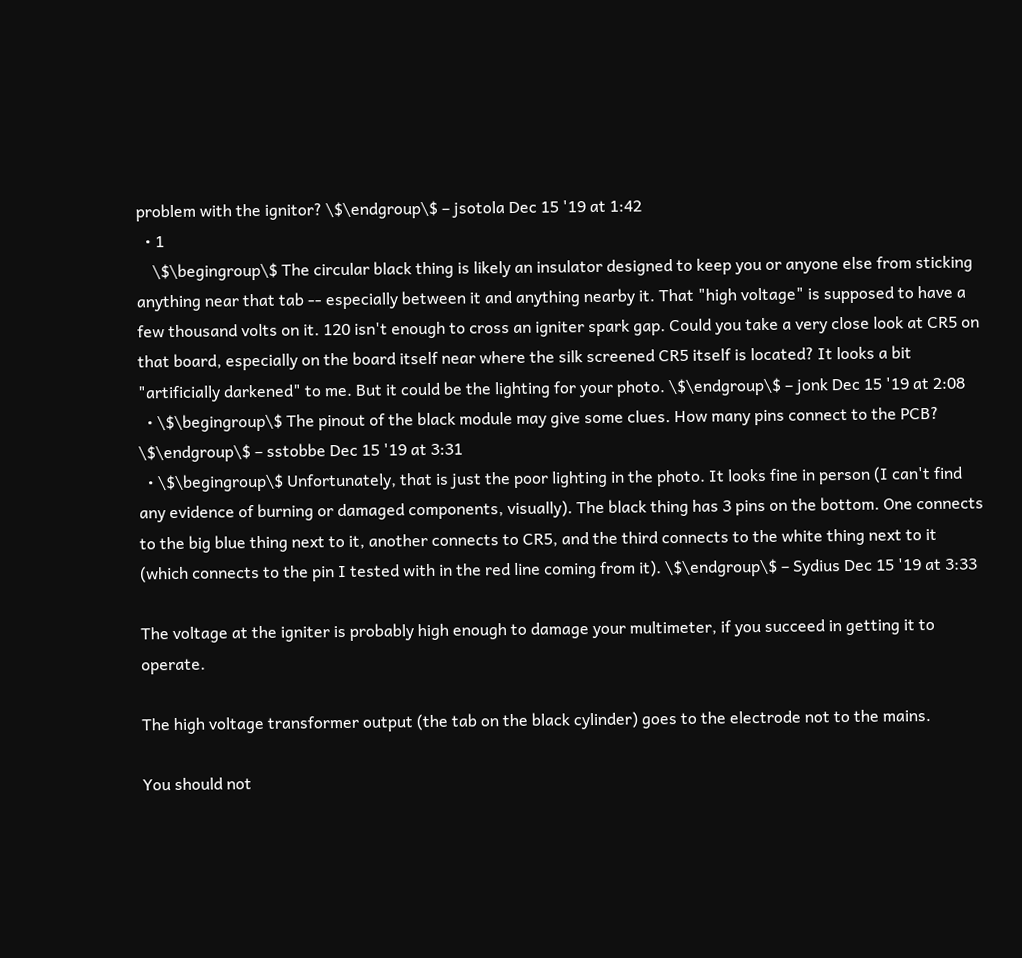problem with the ignitor? \$\endgroup\$ – jsotola Dec 15 '19 at 1:42
  • 1
    \$\begingroup\$ The circular black thing is likely an insulator designed to keep you or anyone else from sticking anything near that tab -- especially between it and anything nearby it. That "high voltage" is supposed to have a few thousand volts on it. 120 isn't enough to cross an igniter spark gap. Could you take a very close look at CR5 on that board, especially on the board itself near where the silk screened CR5 itself is located? It looks a bit "artificially darkened" to me. But it could be the lighting for your photo. \$\endgroup\$ – jonk Dec 15 '19 at 2:08
  • \$\begingroup\$ The pinout of the black module may give some clues. How many pins connect to the PCB? \$\endgroup\$ – sstobbe Dec 15 '19 at 3:31
  • \$\begingroup\$ Unfortunately, that is just the poor lighting in the photo. It looks fine in person (I can't find any evidence of burning or damaged components, visually). The black thing has 3 pins on the bottom. One connects to the big blue thing next to it, another connects to CR5, and the third connects to the white thing next to it (which connects to the pin I tested with in the red line coming from it). \$\endgroup\$ – Sydius Dec 15 '19 at 3:33

The voltage at the igniter is probably high enough to damage your multimeter, if you succeed in getting it to operate.

The high voltage transformer output (the tab on the black cylinder) goes to the electrode not to the mains.

You should not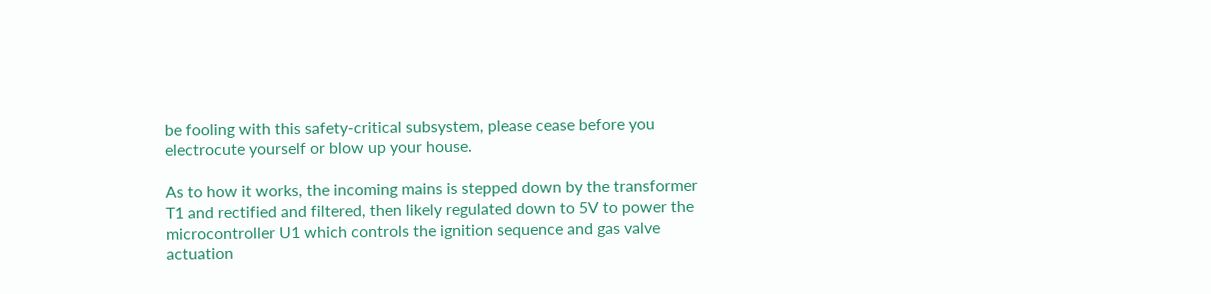be fooling with this safety-critical subsystem, please cease before you electrocute yourself or blow up your house.

As to how it works, the incoming mains is stepped down by the transformer T1 and rectified and filtered, then likely regulated down to 5V to power the microcontroller U1 which controls the ignition sequence and gas valve actuation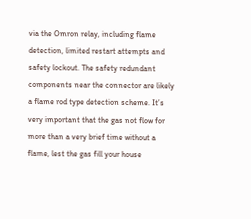via the Omron relay, including flame detection, limited restart attempts and safety lockout. The safety redundant components near the connector are likely a flame rod type detection scheme. It’s very important that the gas not flow for more than a very brief time without a flame, lest the gas fill your house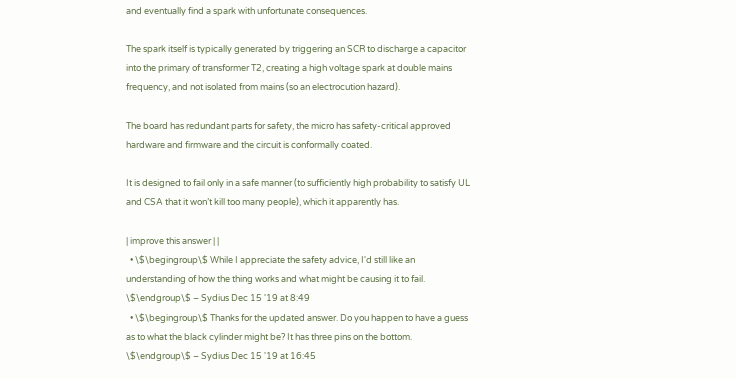and eventually find a spark with unfortunate consequences.

The spark itself is typically generated by triggering an SCR to discharge a capacitor into the primary of transformer T2, creating a high voltage spark at double mains frequency, and not isolated from mains (so an electrocution hazard).

The board has redundant parts for safety, the micro has safety-critical approved hardware and firmware and the circuit is conformally coated.

It is designed to fail only in a safe manner (to sufficiently high probability to satisfy UL and CSA that it won’t kill too many people), which it apparently has.

| improve this answer | |
  • \$\begingroup\$ While I appreciate the safety advice, I'd still like an understanding of how the thing works and what might be causing it to fail. \$\endgroup\$ – Sydius Dec 15 '19 at 8:49
  • \$\begingroup\$ Thanks for the updated answer. Do you happen to have a guess as to what the black cylinder might be? It has three pins on the bottom. \$\endgroup\$ – Sydius Dec 15 '19 at 16:45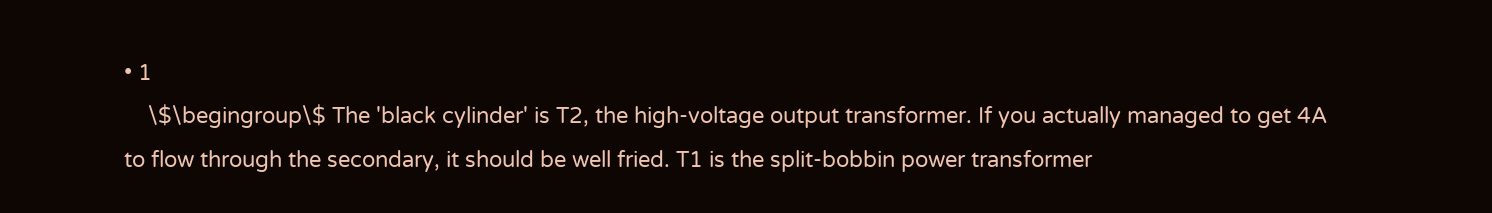• 1
    \$\begingroup\$ The 'black cylinder' is T2, the high-voltage output transformer. If you actually managed to get 4A to flow through the secondary, it should be well fried. T1 is the split-bobbin power transformer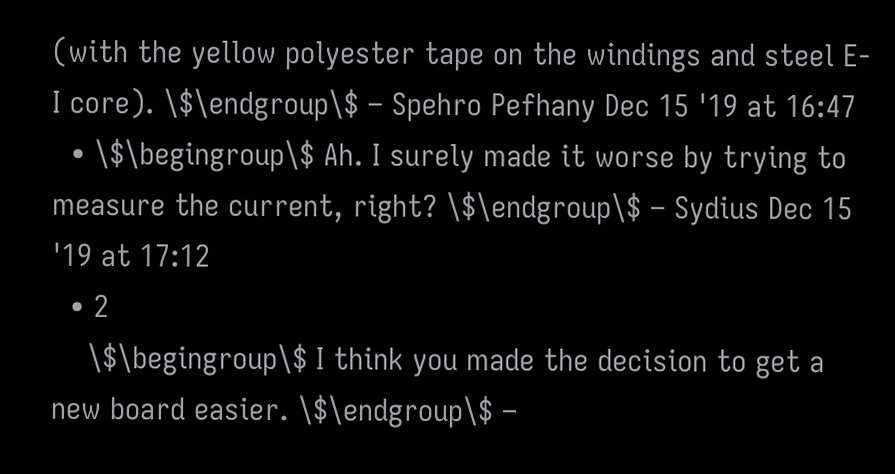(with the yellow polyester tape on the windings and steel E-I core). \$\endgroup\$ – Spehro Pefhany Dec 15 '19 at 16:47
  • \$\begingroup\$ Ah. I surely made it worse by trying to measure the current, right? \$\endgroup\$ – Sydius Dec 15 '19 at 17:12
  • 2
    \$\begingroup\$ I think you made the decision to get a new board easier. \$\endgroup\$ –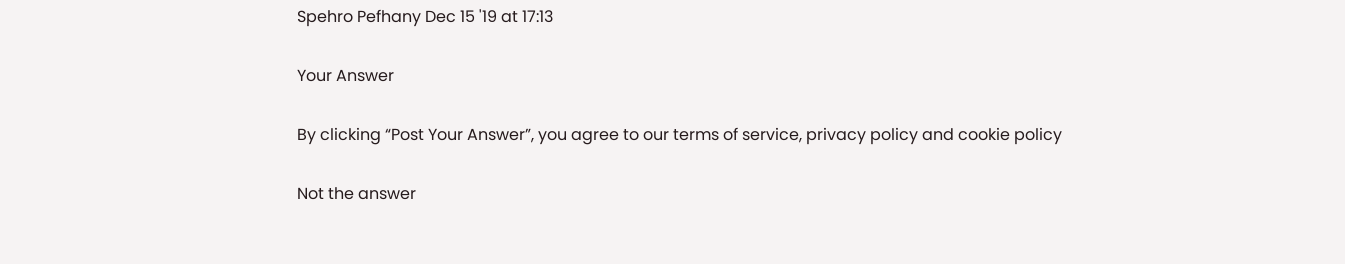Spehro Pefhany Dec 15 '19 at 17:13

Your Answer

By clicking “Post Your Answer”, you agree to our terms of service, privacy policy and cookie policy

Not the answer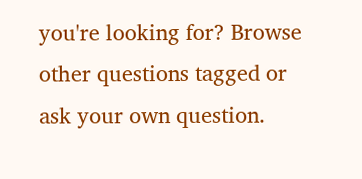you're looking for? Browse other questions tagged or ask your own question.